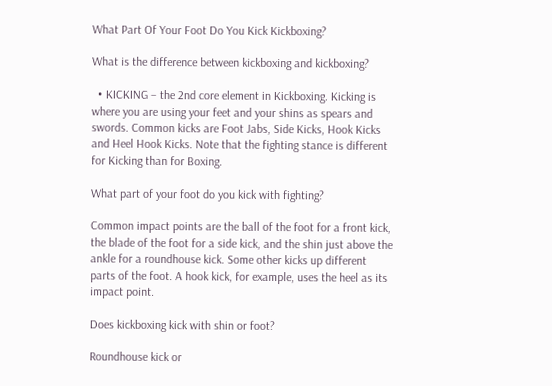What Part Of Your Foot Do You Kick Kickboxing?

What is the difference between kickboxing and kickboxing?

  • KICKING – the 2nd core element in Kickboxing. Kicking is where you are using your feet and your shins as spears and swords. Common kicks are Foot Jabs, Side Kicks, Hook Kicks and Heel Hook Kicks. Note that the fighting stance is different for Kicking than for Boxing.

What part of your foot do you kick with fighting?

Common impact points are the ball of the foot for a front kick, the blade of the foot for a side kick, and the shin just above the ankle for a roundhouse kick. Some other kicks up different parts of the foot. A hook kick, for example, uses the heel as its impact point.

Does kickboxing kick with shin or foot?

Roundhouse kick or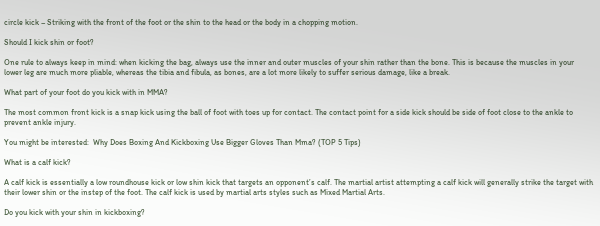circle kick – Striking with the front of the foot or the shin to the head or the body in a chopping motion.

Should I kick shin or foot?

One rule to always keep in mind: when kicking the bag, always use the inner and outer muscles of your shin rather than the bone. This is because the muscles in your lower leg are much more pliable, whereas the tibia and fibula, as bones, are a lot more likely to suffer serious damage, like a break.

What part of your foot do you kick with in MMA?

The most common front kick is a snap kick using the ball of foot with toes up for contact. The contact point for a side kick should be side of foot close to the ankle to prevent ankle injury.

You might be interested:  Why Does Boxing And Kickboxing Use Bigger Gloves Than Mma? (TOP 5 Tips)

What is a calf kick?

A calf kick is essentially a low roundhouse kick or low shin kick that targets an opponent’s calf. The martial artist attempting a calf kick will generally strike the target with their lower shin or the instep of the foot. The calf kick is used by martial arts styles such as Mixed Martial Arts.

Do you kick with your shin in kickboxing?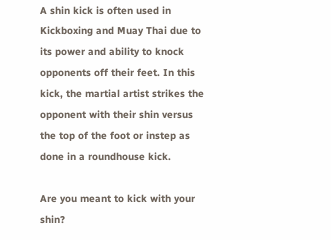A shin kick is often used in Kickboxing and Muay Thai due to its power and ability to knock opponents off their feet. In this kick, the martial artist strikes the opponent with their shin versus the top of the foot or instep as done in a roundhouse kick.

Are you meant to kick with your shin?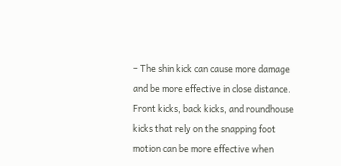– The shin kick can cause more damage and be more effective in close distance. Front kicks, back kicks, and roundhouse kicks that rely on the snapping foot motion can be more effective when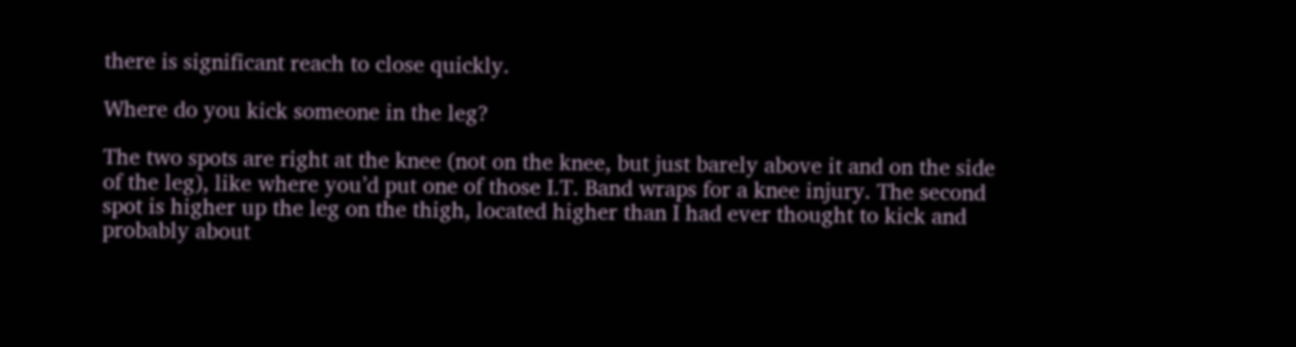there is significant reach to close quickly.

Where do you kick someone in the leg?

The two spots are right at the knee (not on the knee, but just barely above it and on the side of the leg), like where you’d put one of those I.T. Band wraps for a knee injury. The second spot is higher up the leg on the thigh, located higher than I had ever thought to kick and probably about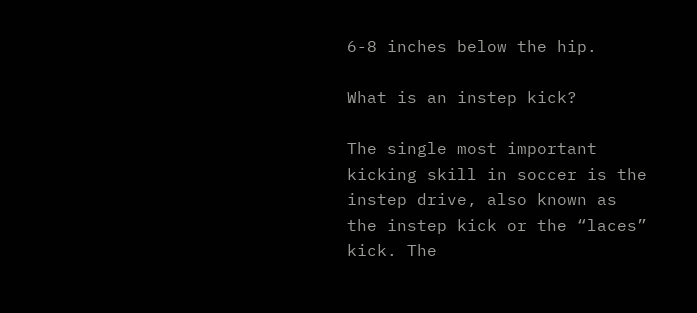6-8 inches below the hip.

What is an instep kick?

The single most important kicking skill in soccer is the instep drive, also known as the instep kick or the “laces” kick. The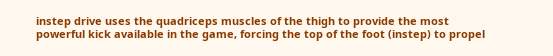instep drive uses the quadriceps muscles of the thigh to provide the most powerful kick available in the game, forcing the top of the foot (instep) to propel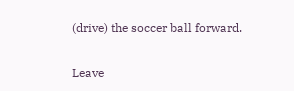(drive) the soccer ball forward.

Leave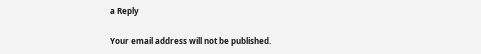a Reply

Your email address will not be published.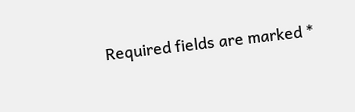Required fields are marked *